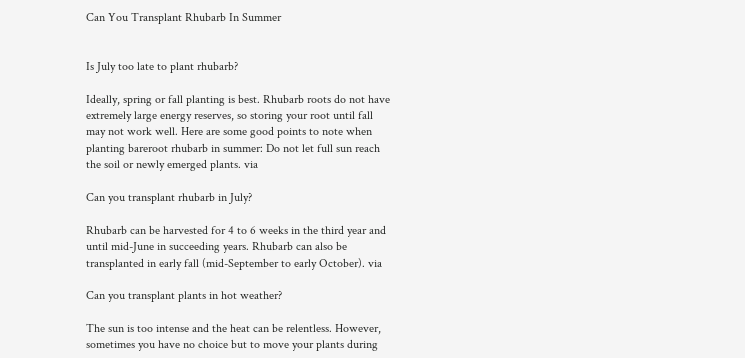Can You Transplant Rhubarb In Summer


Is July too late to plant rhubarb?

Ideally, spring or fall planting is best. Rhubarb roots do not have extremely large energy reserves, so storing your root until fall may not work well. Here are some good points to note when planting bareroot rhubarb in summer: Do not let full sun reach the soil or newly emerged plants. via

Can you transplant rhubarb in July?

Rhubarb can be harvested for 4 to 6 weeks in the third year and until mid-June in succeeding years. Rhubarb can also be transplanted in early fall (mid-September to early October). via

Can you transplant plants in hot weather?

The sun is too intense and the heat can be relentless. However, sometimes you have no choice but to move your plants during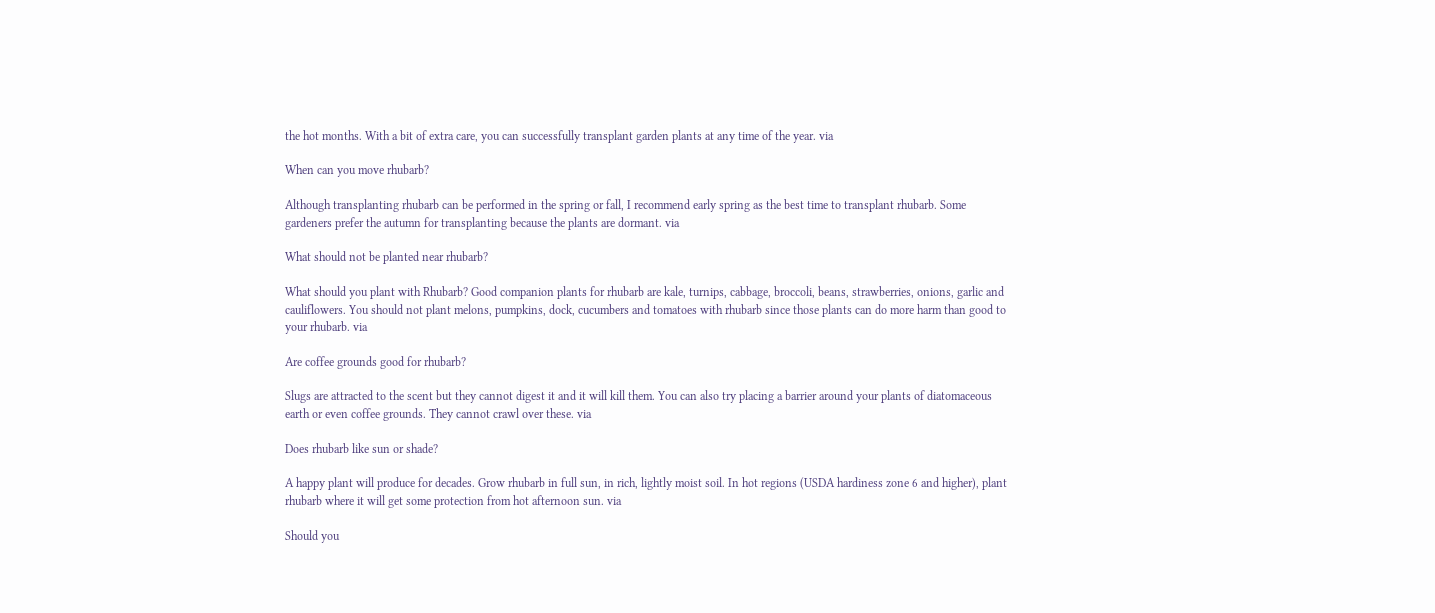the hot months. With a bit of extra care, you can successfully transplant garden plants at any time of the year. via

When can you move rhubarb?

Although transplanting rhubarb can be performed in the spring or fall, I recommend early spring as the best time to transplant rhubarb. Some gardeners prefer the autumn for transplanting because the plants are dormant. via

What should not be planted near rhubarb?

What should you plant with Rhubarb? Good companion plants for rhubarb are kale, turnips, cabbage, broccoli, beans, strawberries, onions, garlic and cauliflowers. You should not plant melons, pumpkins, dock, cucumbers and tomatoes with rhubarb since those plants can do more harm than good to your rhubarb. via

Are coffee grounds good for rhubarb?

Slugs are attracted to the scent but they cannot digest it and it will kill them. You can also try placing a barrier around your plants of diatomaceous earth or even coffee grounds. They cannot crawl over these. via

Does rhubarb like sun or shade?

A happy plant will produce for decades. Grow rhubarb in full sun, in rich, lightly moist soil. In hot regions (USDA hardiness zone 6 and higher), plant rhubarb where it will get some protection from hot afternoon sun. via

Should you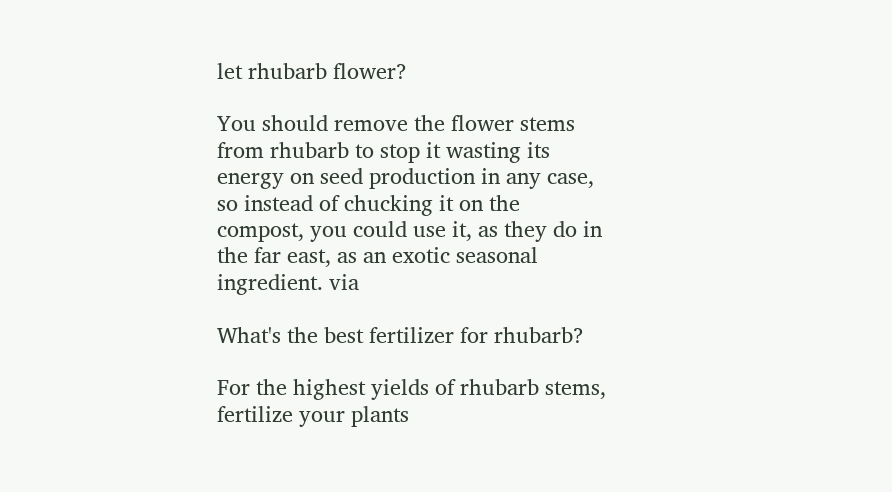let rhubarb flower?

You should remove the flower stems from rhubarb to stop it wasting its energy on seed production in any case, so instead of chucking it on the compost, you could use it, as they do in the far east, as an exotic seasonal ingredient. via

What's the best fertilizer for rhubarb?

For the highest yields of rhubarb stems, fertilize your plants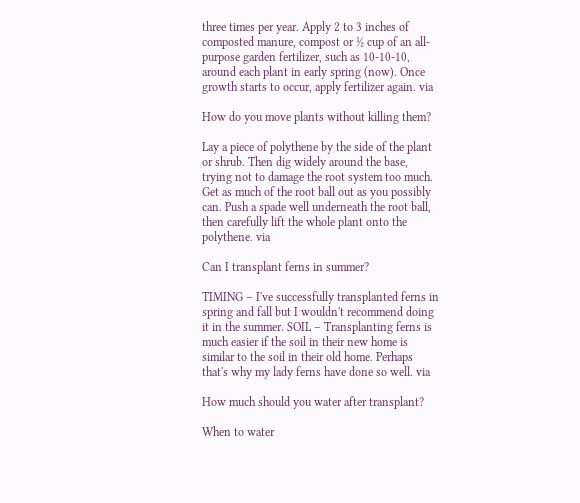three times per year. Apply 2 to 3 inches of composted manure, compost or ½ cup of an all-purpose garden fertilizer, such as 10-10-10, around each plant in early spring (now). Once growth starts to occur, apply fertilizer again. via

How do you move plants without killing them?

Lay a piece of polythene by the side of the plant or shrub. Then dig widely around the base, trying not to damage the root system too much. Get as much of the root ball out as you possibly can. Push a spade well underneath the root ball, then carefully lift the whole plant onto the polythene. via

Can I transplant ferns in summer?

TIMING – I've successfully transplanted ferns in spring and fall but I wouldn't recommend doing it in the summer. SOIL – Transplanting ferns is much easier if the soil in their new home is similar to the soil in their old home. Perhaps that's why my lady ferns have done so well. via

How much should you water after transplant?

When to water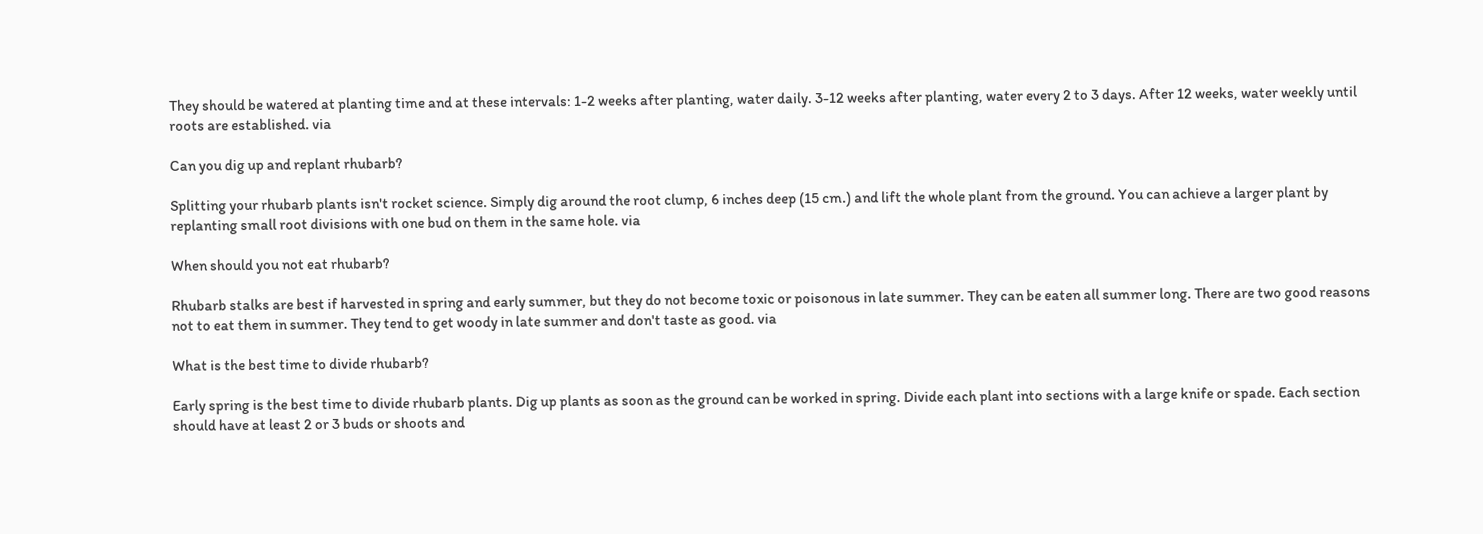They should be watered at planting time and at these intervals: 1-2 weeks after planting, water daily. 3-12 weeks after planting, water every 2 to 3 days. After 12 weeks, water weekly until roots are established. via

Can you dig up and replant rhubarb?

Splitting your rhubarb plants isn't rocket science. Simply dig around the root clump, 6 inches deep (15 cm.) and lift the whole plant from the ground. You can achieve a larger plant by replanting small root divisions with one bud on them in the same hole. via

When should you not eat rhubarb?

Rhubarb stalks are best if harvested in spring and early summer, but they do not become toxic or poisonous in late summer. They can be eaten all summer long. There are two good reasons not to eat them in summer. They tend to get woody in late summer and don't taste as good. via

What is the best time to divide rhubarb?

Early spring is the best time to divide rhubarb plants. Dig up plants as soon as the ground can be worked in spring. Divide each plant into sections with a large knife or spade. Each section should have at least 2 or 3 buds or shoots and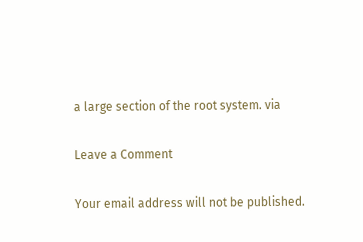a large section of the root system. via

Leave a Comment

Your email address will not be published.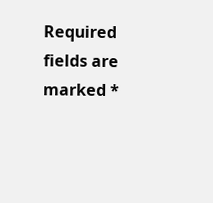Required fields are marked *